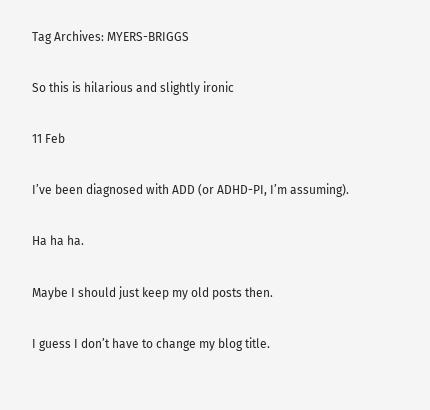Tag Archives: MYERS-BRIGGS

So this is hilarious and slightly ironic

11 Feb

I’ve been diagnosed with ADD (or ADHD-PI, I’m assuming).

Ha ha ha.

Maybe I should just keep my old posts then.

I guess I don’t have to change my blog title.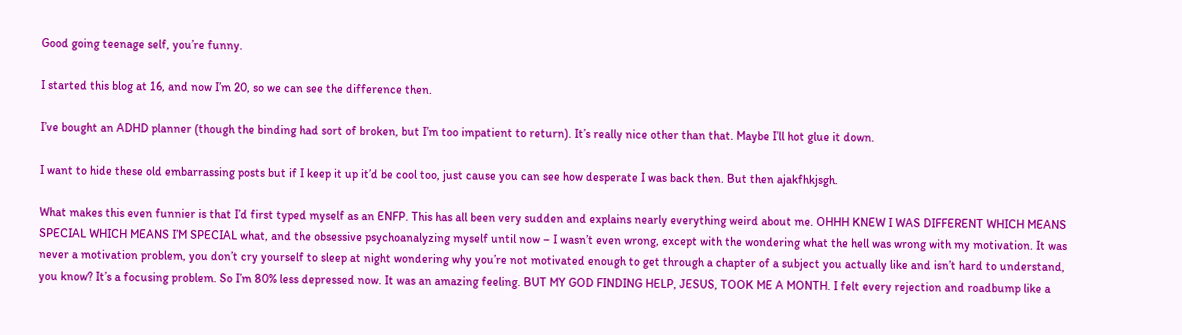Good going teenage self, you’re funny.

I started this blog at 16, and now I’m 20, so we can see the difference then.

I’ve bought an ADHD planner (though the binding had sort of broken, but I’m too impatient to return). It’s really nice other than that. Maybe I’ll hot glue it down.

I want to hide these old embarrassing posts but if I keep it up it’d be cool too, just cause you can see how desperate I was back then. But then ajakfhkjsgh.

What makes this even funnier is that I’d first typed myself as an ENFP. This has all been very sudden and explains nearly everything weird about me. OHHH KNEW I WAS DIFFERENT WHICH MEANS SPECIAL WHICH MEANS I’M SPECIAL what, and the obsessive psychoanalyzing myself until now – I wasn’t even wrong, except with the wondering what the hell was wrong with my motivation. It was never a motivation problem, you don’t cry yourself to sleep at night wondering why you’re not motivated enough to get through a chapter of a subject you actually like and isn’t hard to understand, you know? It’s a focusing problem. So I’m 80% less depressed now. It was an amazing feeling. BUT MY GOD FINDING HELP, JESUS, TOOK ME A MONTH. I felt every rejection and roadbump like a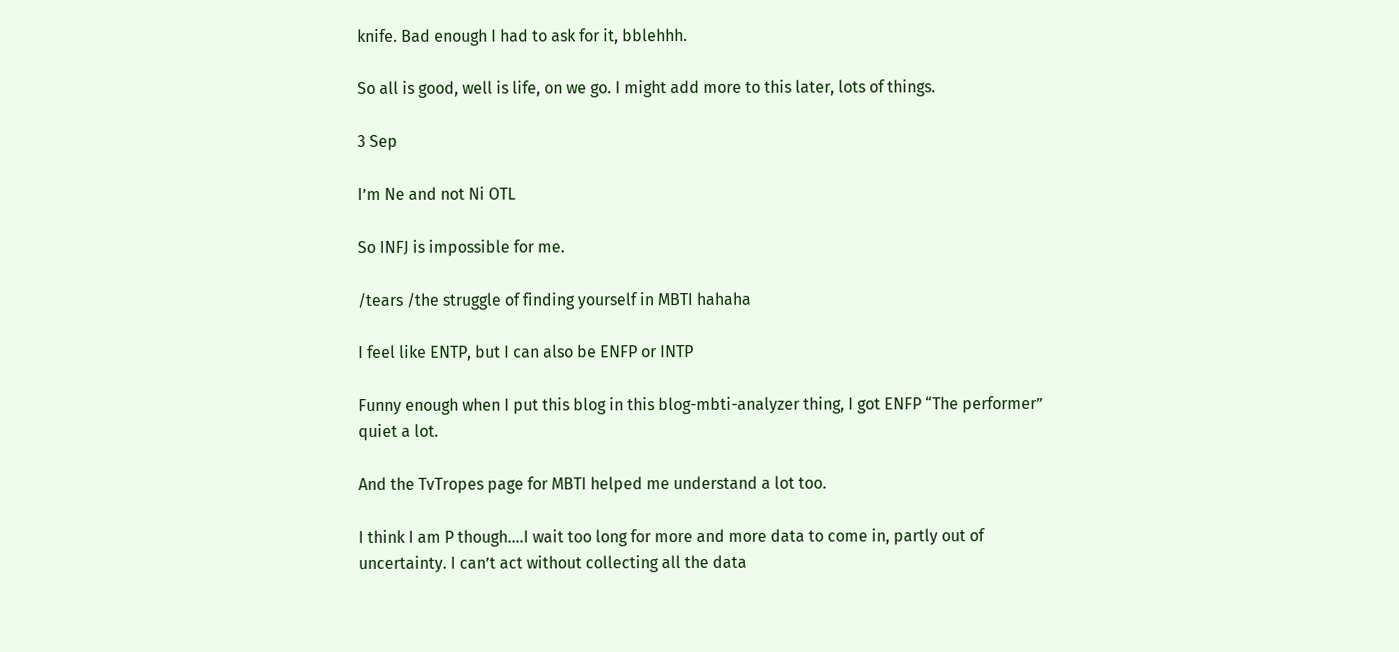knife. Bad enough I had to ask for it, bblehhh.

So all is good, well is life, on we go. I might add more to this later, lots of things.

3 Sep

I’m Ne and not Ni OTL

So INFJ is impossible for me.

/tears /the struggle of finding yourself in MBTI hahaha

I feel like ENTP, but I can also be ENFP or INTP

Funny enough when I put this blog in this blog-mbti-analyzer thing, I got ENFP “The performer” quiet a lot.

And the TvTropes page for MBTI helped me understand a lot too.

I think I am P though….I wait too long for more and more data to come in, partly out of uncertainty. I can’t act without collecting all the data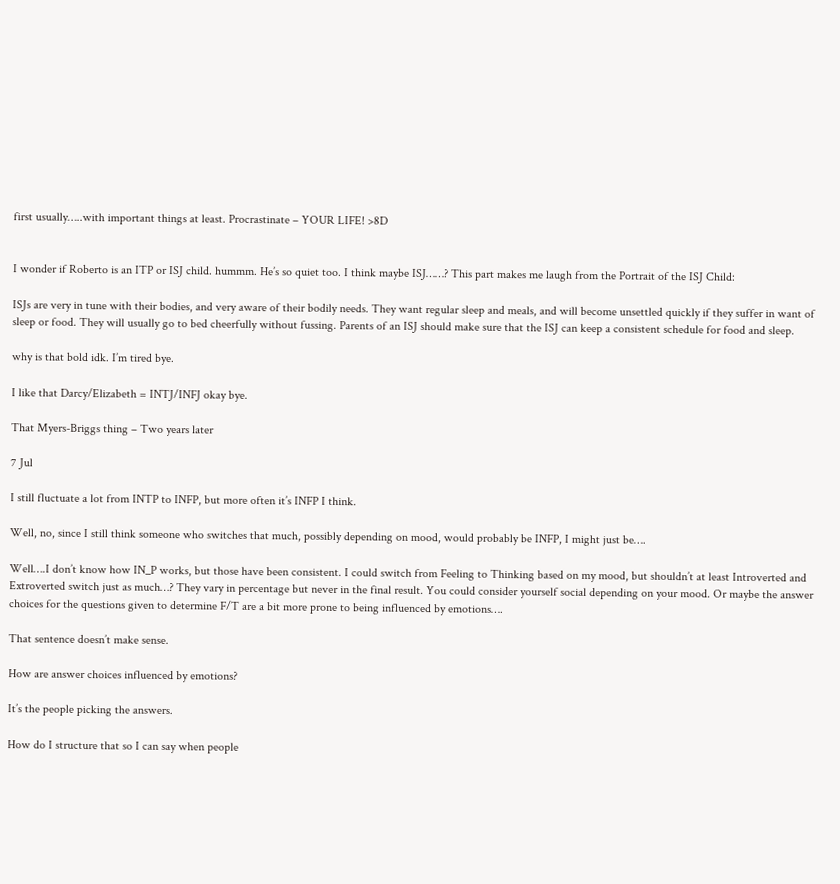first usually…..with important things at least. Procrastinate – YOUR LIFE! >8D


I wonder if Roberto is an ITP or ISJ child. hummm. He’s so quiet too. I think maybe ISJ……? This part makes me laugh from the Portrait of the ISJ Child:

ISJs are very in tune with their bodies, and very aware of their bodily needs. They want regular sleep and meals, and will become unsettled quickly if they suffer in want of sleep or food. They will usually go to bed cheerfully without fussing. Parents of an ISJ should make sure that the ISJ can keep a consistent schedule for food and sleep.

why is that bold idk. I’m tired bye.

I like that Darcy/Elizabeth = INTJ/INFJ okay bye.

That Myers-Briggs thing – Two years later

7 Jul

I still fluctuate a lot from INTP to INFP, but more often it’s INFP I think.

Well, no, since I still think someone who switches that much, possibly depending on mood, would probably be INFP, I might just be….

Well….I don’t know how IN_P works, but those have been consistent. I could switch from Feeling to Thinking based on my mood, but shouldn’t at least Introverted and Extroverted switch just as much…? They vary in percentage but never in the final result. You could consider yourself social depending on your mood. Or maybe the answer choices for the questions given to determine F/T are a bit more prone to being influenced by emotions….

That sentence doesn’t make sense.

How are answer choices influenced by emotions?

It’s the people picking the answers.

How do I structure that so I can say when people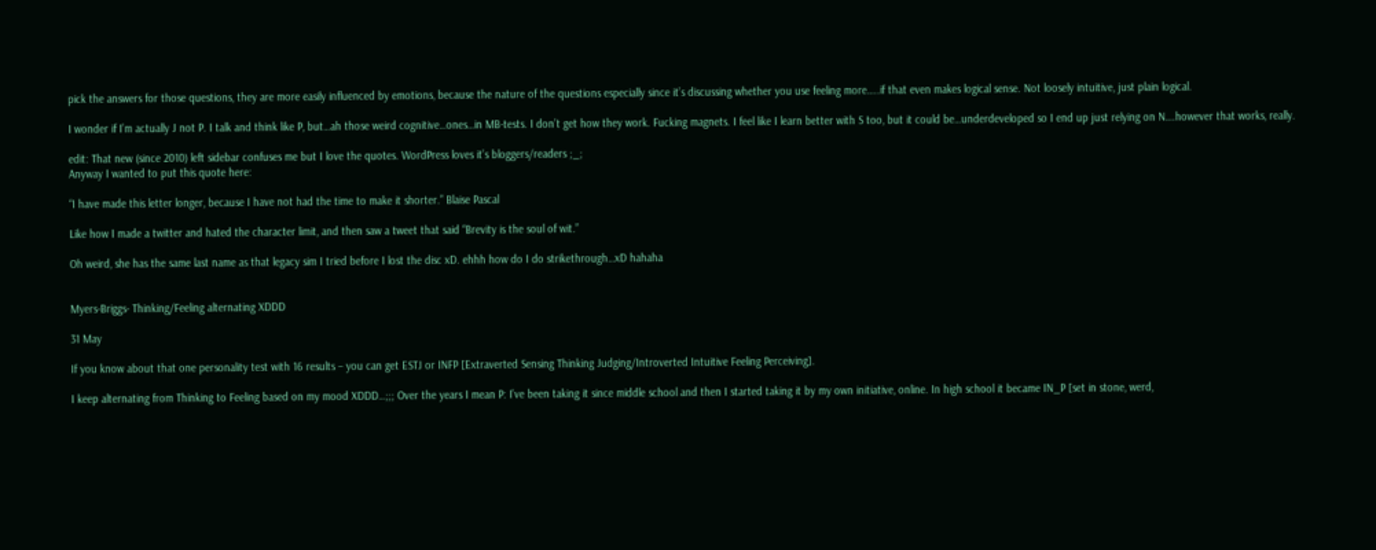pick the answers for those questions, they are more easily influenced by emotions, because the nature of the questions especially since it’s discussing whether you use feeling more…..if that even makes logical sense. Not loosely intuitive, just plain logical.

I wonder if I’m actually J not P. I talk and think like P, but…ah those weird cognitive…ones…in MB-tests. I don’t get how they work. Fucking magnets. I feel like I learn better with S too, but it could be…underdeveloped so I end up just relying on N….however that works, really.

edit: That new (since 2010) left sidebar confuses me but I love the quotes. WordPress loves it’s bloggers/readers ;_;
Anyway I wanted to put this quote here:

“I have made this letter longer, because I have not had the time to make it shorter.” Blaise Pascal

Like how I made a twitter and hated the character limit, and then saw a tweet that said “Brevity is the soul of wit.”

Oh weird, she has the same last name as that legacy sim I tried before I lost the disc xD. ehhh how do I do strikethrough…xD hahaha


Myers-Briggs- Thinking/Feeling alternating XDDD

31 May

If you know about that one personality test with 16 results – you can get ESTJ or INFP [Extraverted Sensing Thinking Judging/Introverted Intuitive Feeling Perceiving].

I keep alternating from Thinking to Feeling based on my mood XDDD…;;; Over the years I mean P: I’ve been taking it since middle school and then I started taking it by my own initiative, online. In high school it became IN_P [set in stone, werd,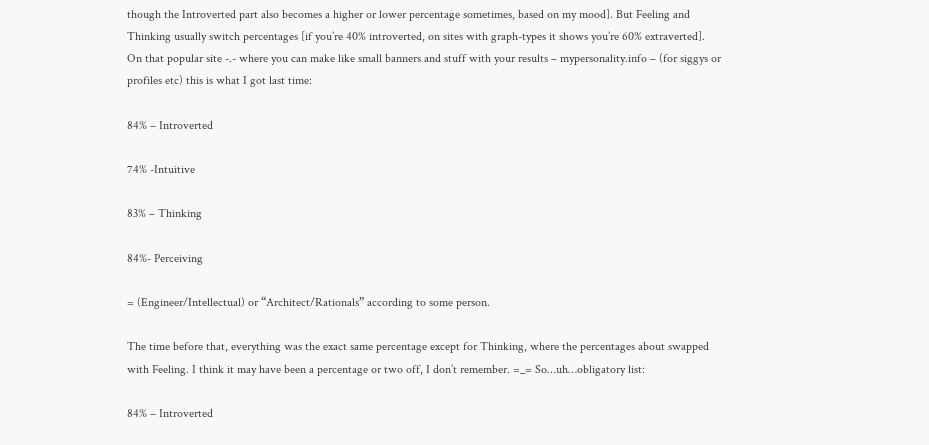though the Introverted part also becomes a higher or lower percentage sometimes, based on my mood]. But Feeling and Thinking usually switch percentages [if you’re 40% introverted, on sites with graph-types it shows you’re 60% extraverted]. On that popular site -.- where you can make like small banners and stuff with your results – mypersonality.info – (for siggys or profiles etc) this is what I got last time:

84% – Introverted

74% -Intuitive

83% – Thinking

84%- Perceiving

= (Engineer/Intellectual) or “Architect/Rationals” according to some person.

The time before that, everything was the exact same percentage except for Thinking, where the percentages about swapped with Feeling. I think it may have been a percentage or two off, I don’t remember. =_= So…uh…obligatory list:

84% – Introverted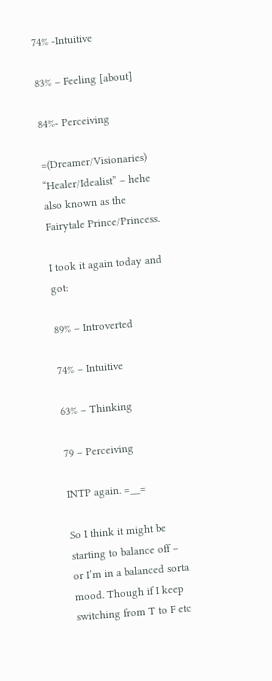74% -Intuitive

83% – Feeling [about]

84%- Perceiving

=(Dreamer/Visionaries) “Healer/Idealist” – hehe also known as the Fairytale Prince/Princess.

I took it again today and got:

89% – Introverted

74% – Intuitive

63% – Thinking

79 – Perceiving

INTP again. =__=

So I think it might be starting to balance off – or I’m in a balanced sorta mood. Though if I keep switching from T to F etc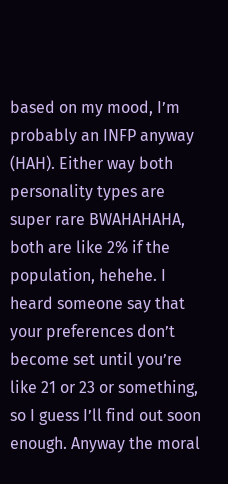based on my mood, I’m probably an INFP anyway (HAH). Either way both personality types are super rare BWAHAHAHA, both are like 2% if the population, hehehe. I heard someone say that your preferences don’t become set until you’re like 21 or 23 or something, so I guess I’ll find out soon enough. Anyway the moral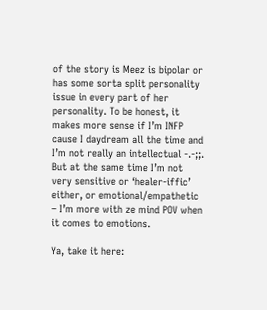of the story is Meez is bipolar or has some sorta split personality issue in every part of her personality. To be honest, it makes more sense if I’m INFP cause I daydream all the time and I’m not really an intellectual -.-;;. But at the same time I’m not very sensitive or ‘healer-iffic’ either, or emotional/empathetic – I’m more with ze mind POV when it comes to emotions.

Ya, take it here: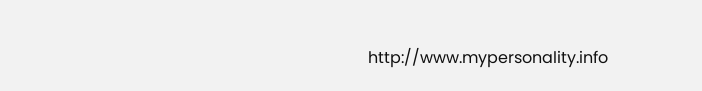http://www.mypersonality.info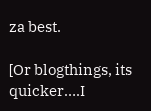za best.

[Or blogthings, its quicker….I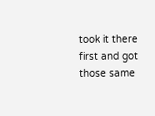took it there first and got those same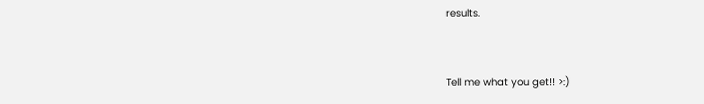results.


Tell me what you get!! >:)